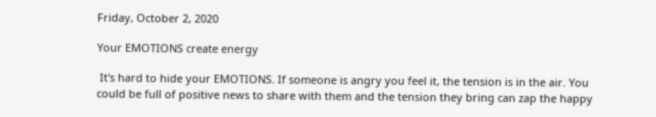Friday, October 2, 2020

Your EMOTIONS create energy

 It's hard to hide your EMOTIONS. If someone is angry you feel it, the tension is in the air. You could be full of positive news to share with them and the tension they bring can zap the happy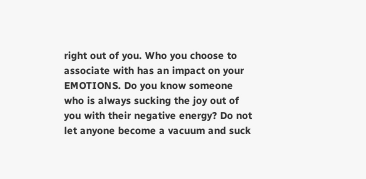right out of you. Who you choose to associate with has an impact on your EMOTIONS. Do you know someone who is always sucking the joy out of you with their negative energy? Do not let anyone become a vacuum and suck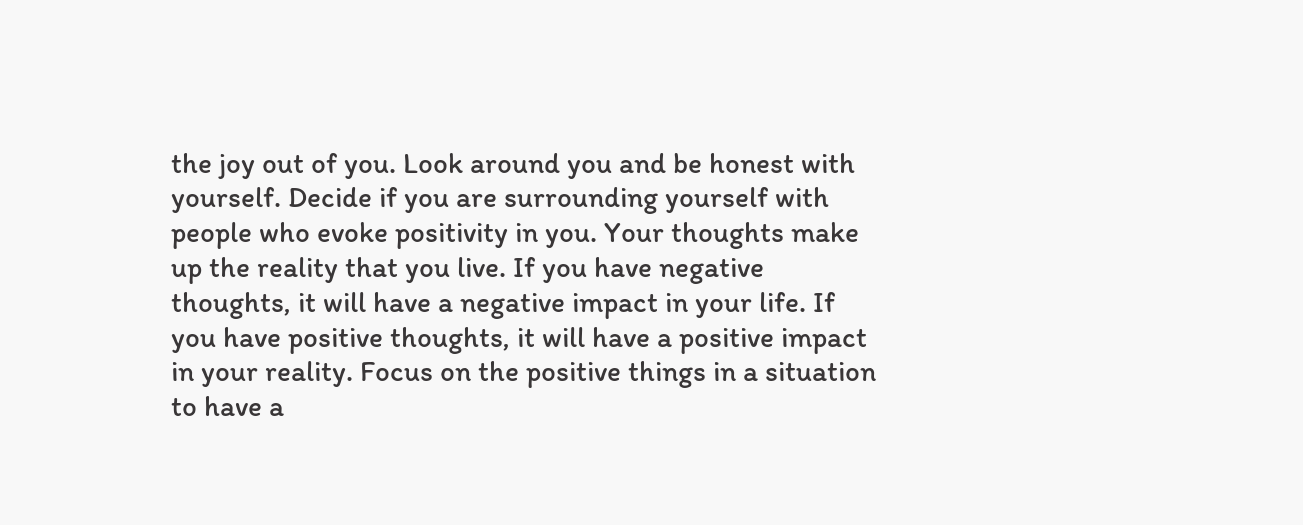the joy out of you. Look around you and be honest with yourself. Decide if you are surrounding yourself with people who evoke positivity in you. Your thoughts make up the reality that you live. If you have negative thoughts, it will have a negative impact in your life. If you have positive thoughts, it will have a positive impact in your reality. Focus on the positive things in a situation to have a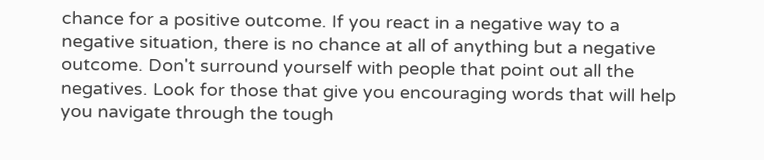chance for a positive outcome. If you react in a negative way to a negative situation, there is no chance at all of anything but a negative outcome. Don't surround yourself with people that point out all the negatives. Look for those that give you encouraging words that will help you navigate through the tough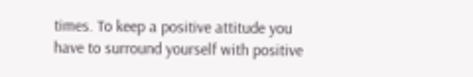times. To keep a positive attitude you have to surround yourself with positive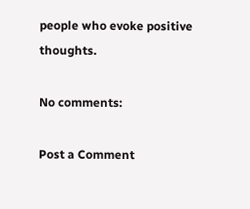people who evoke positive thoughts.

No comments:

Post a Comment